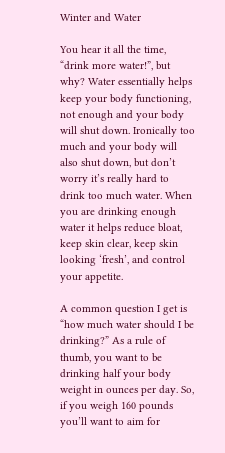Winter and Water

You hear it all the time, “drink more water!”, but why? Water essentially helps keep your body functioning, not enough and your body will shut down. Ironically too much and your body will also shut down, but don’t worry it’s really hard to drink too much water. When you are drinking enough water it helps reduce bloat, keep skin clear, keep skin looking ‘fresh’, and control your appetite.

A common question I get is “how much water should I be drinking?” As a rule of thumb, you want to be drinking half your body weight in ounces per day. So, if you weigh 160 pounds you’ll want to aim for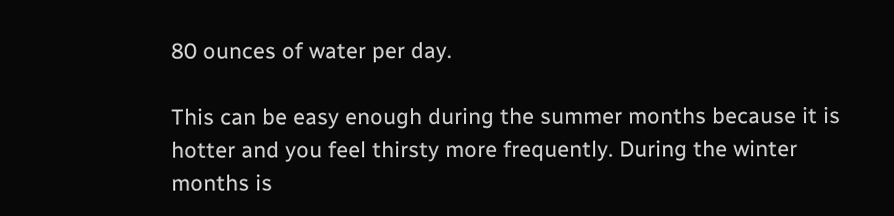80 ounces of water per day.

This can be easy enough during the summer months because it is hotter and you feel thirsty more frequently. During the winter months is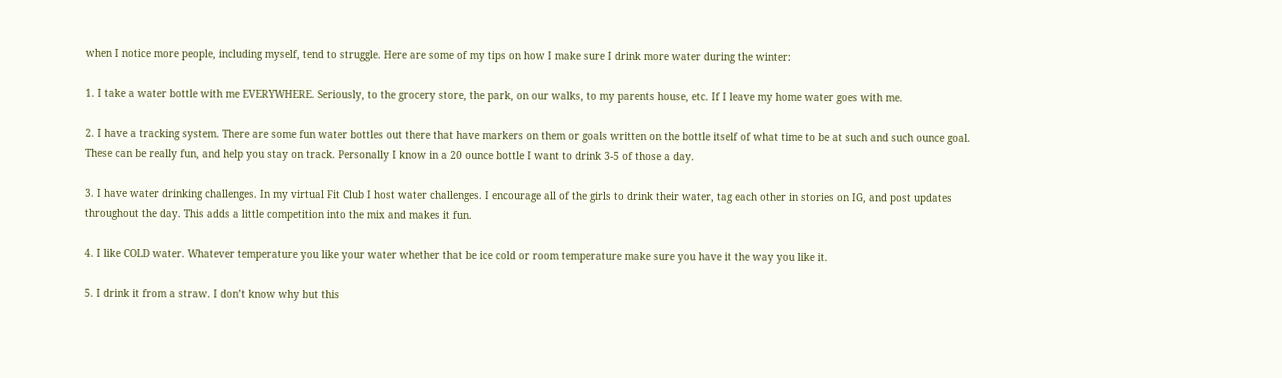when I notice more people, including myself, tend to struggle. Here are some of my tips on how I make sure I drink more water during the winter:

1. I take a water bottle with me EVERYWHERE. Seriously, to the grocery store, the park, on our walks, to my parents house, etc. If I leave my home water goes with me.

2. I have a tracking system. There are some fun water bottles out there that have markers on them or goals written on the bottle itself of what time to be at such and such ounce goal. These can be really fun, and help you stay on track. Personally I know in a 20 ounce bottle I want to drink 3-5 of those a day.

3. I have water drinking challenges. In my virtual Fit Club I host water challenges. I encourage all of the girls to drink their water, tag each other in stories on IG, and post updates throughout the day. This adds a little competition into the mix and makes it fun.

4. I like COLD water. Whatever temperature you like your water whether that be ice cold or room temperature make sure you have it the way you like it.

5. I drink it from a straw. I don’t know why but this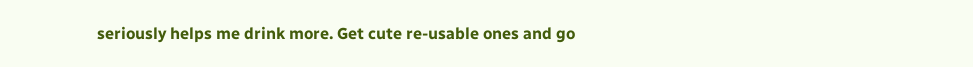seriously helps me drink more. Get cute re-usable ones and go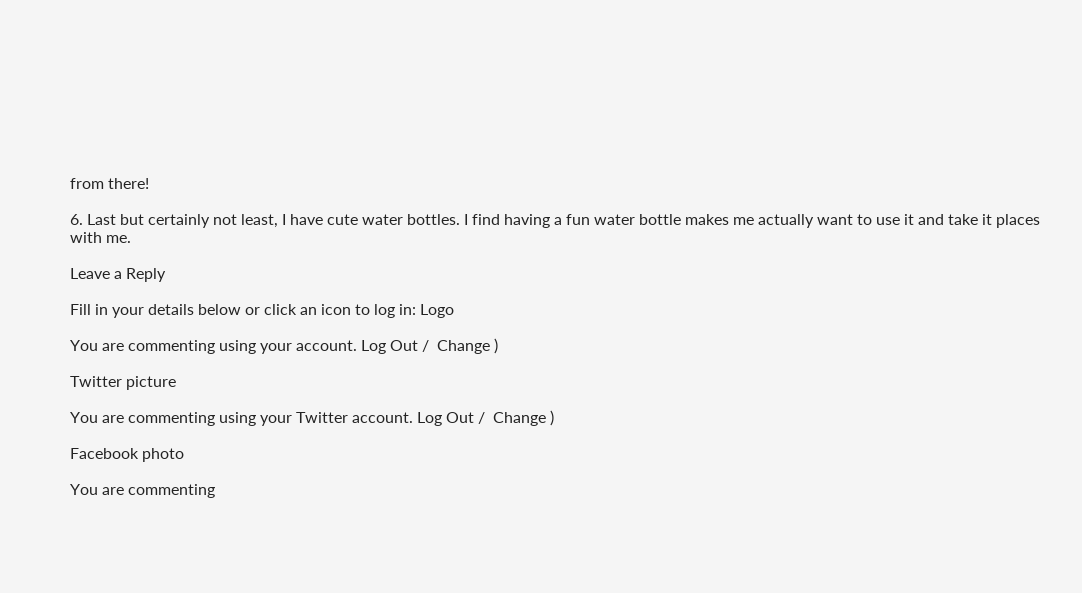from there!

6. Last but certainly not least, I have cute water bottles. I find having a fun water bottle makes me actually want to use it and take it places with me.

Leave a Reply

Fill in your details below or click an icon to log in: Logo

You are commenting using your account. Log Out /  Change )

Twitter picture

You are commenting using your Twitter account. Log Out /  Change )

Facebook photo

You are commenting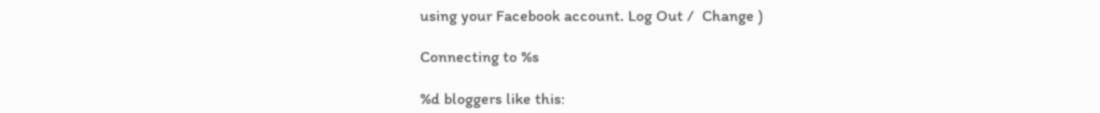using your Facebook account. Log Out /  Change )

Connecting to %s

%d bloggers like this: